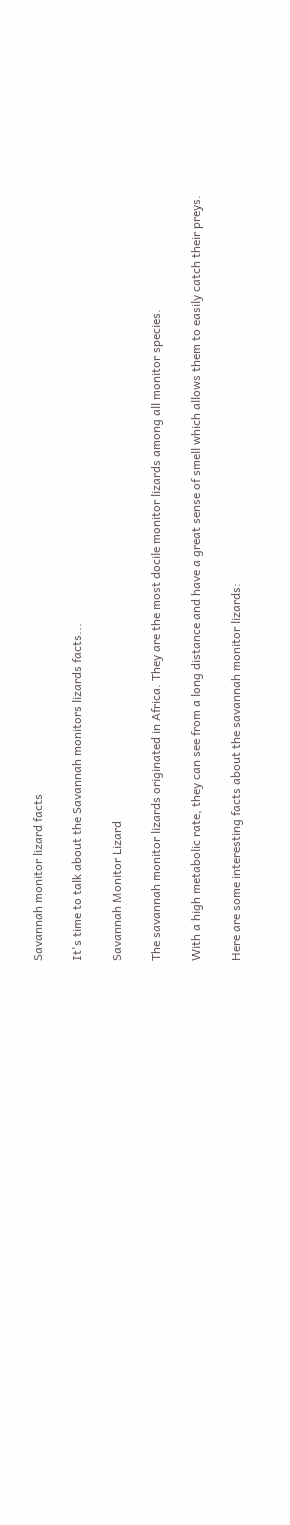Savannah monitor lizard facts

It's time to talk about the Savannah monitors lizards facts...

Savannah Monitor Lizard

The savannah monitor lizards originated in Africa. They are the most docile monitor lizards among all monitor species.

With a high metabolic rate, they can see from a long distance and have a great sense of smell which allows them to easily catch their preys.

Here are some interesting facts about the savannah monitor lizards: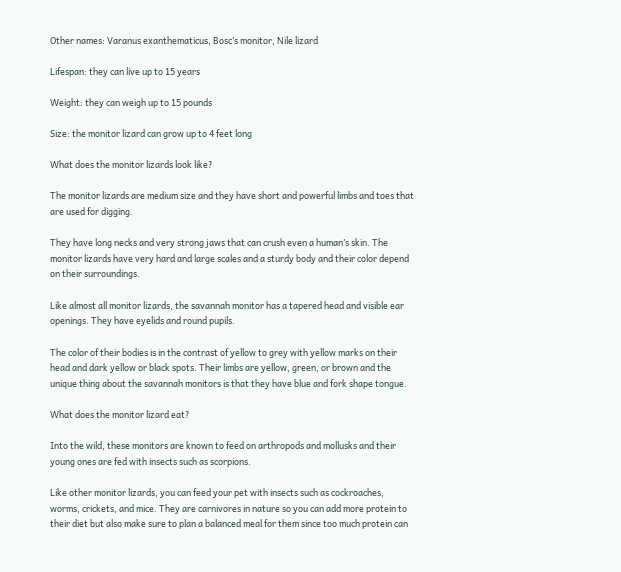Other names: Varanus exanthematicus, Bosc’s monitor, Nile lizard

Lifespan: they can live up to 15 years

Weight: they can weigh up to 15 pounds

Size: the monitor lizard can grow up to 4 feet long

What does the monitor lizards look like?

The monitor lizards are medium size and they have short and powerful limbs and toes that are used for digging.

They have long necks and very strong jaws that can crush even a human’s skin. The monitor lizards have very hard and large scales and a sturdy body and their color depend on their surroundings.

Like almost all monitor lizards, the savannah monitor has a tapered head and visible ear openings. They have eyelids and round pupils.

The color of their bodies is in the contrast of yellow to grey with yellow marks on their head and dark yellow or black spots. Their limbs are yellow, green, or brown and the unique thing about the savannah monitors is that they have blue and fork shape tongue.

What does the monitor lizard eat?

Into the wild, these monitors are known to feed on arthropods and mollusks and their young ones are fed with insects such as scorpions.

Like other monitor lizards, you can feed your pet with insects such as cockroaches, worms, crickets, and mice. They are carnivores in nature so you can add more protein to their diet but also make sure to plan a balanced meal for them since too much protein can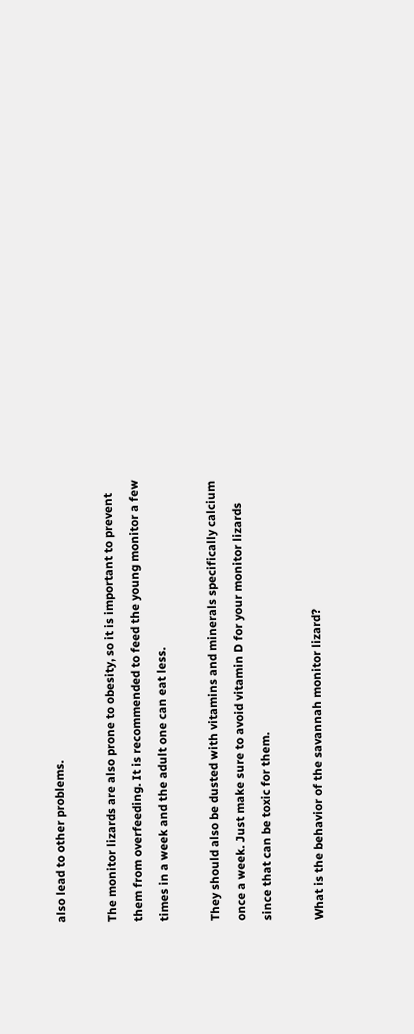also lead to other problems.

The monitor lizards are also prone to obesity, so it is important to prevent them from overfeeding. It is recommended to feed the young monitor a few times in a week and the adult one can eat less.

They should also be dusted with vitamins and minerals specifically calcium once a week. Just make sure to avoid vitamin D for your monitor lizards since that can be toxic for them.

What is the behavior of the savannah monitor lizard?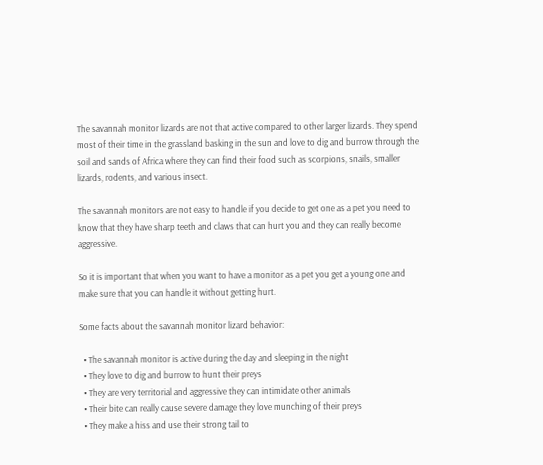The savannah monitor lizards are not that active compared to other larger lizards. They spend most of their time in the grassland basking in the sun and love to dig and burrow through the soil and sands of Africa where they can find their food such as scorpions, snails, smaller lizards, rodents, and various insect.

The savannah monitors are not easy to handle if you decide to get one as a pet you need to know that they have sharp teeth and claws that can hurt you and they can really become aggressive.

So it is important that when you want to have a monitor as a pet you get a young one and make sure that you can handle it without getting hurt.

Some facts about the savannah monitor lizard behavior:

  • The savannah monitor is active during the day and sleeping in the night
  • They love to dig and burrow to hunt their preys
  • They are very territorial and aggressive they can intimidate other animals
  • Their bite can really cause severe damage they love munching of their preys
  • They make a hiss and use their strong tail to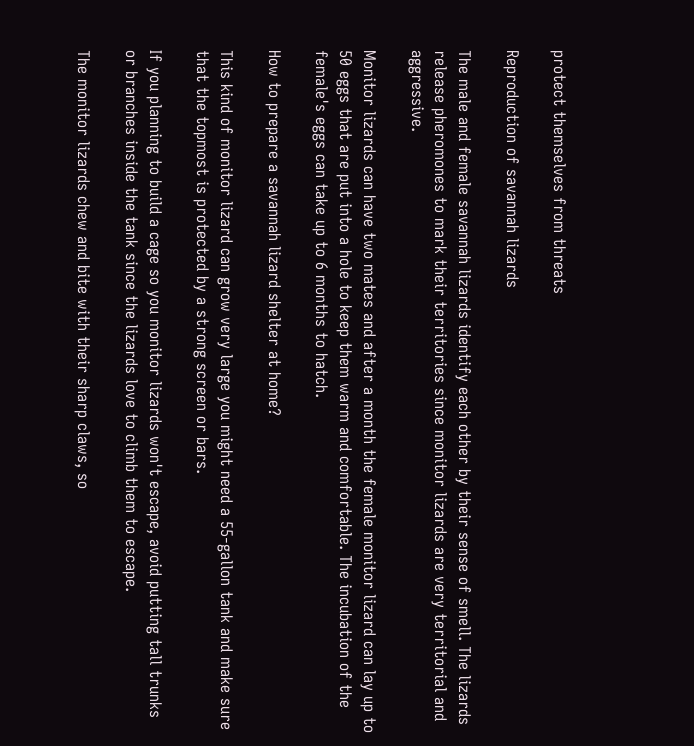protect themselves from threats

Reproduction of savannah lizards

The male and female savannah lizards identify each other by their sense of smell. The lizards release pheromones to mark their territories since monitor lizards are very territorial and aggressive.

Monitor lizards can have two mates and after a month the female monitor lizard can lay up to 50 eggs that are put into a hole to keep them warm and comfortable. The incubation of the female's eggs can take up to 6 months to hatch.

How to prepare a savannah lizard shelter at home?

This kind of monitor lizard can grow very large you might need a 55-gallon tank and make sure that the topmost is protected by a strong screen or bars.

If you planning to build a cage so you monitor lizards won't escape, avoid putting tall trunks or branches inside the tank since the lizards love to climb them to escape.

The monitor lizards chew and bite with their sharp claws, so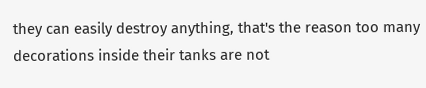they can easily destroy anything, that's the reason too many decorations inside their tanks are not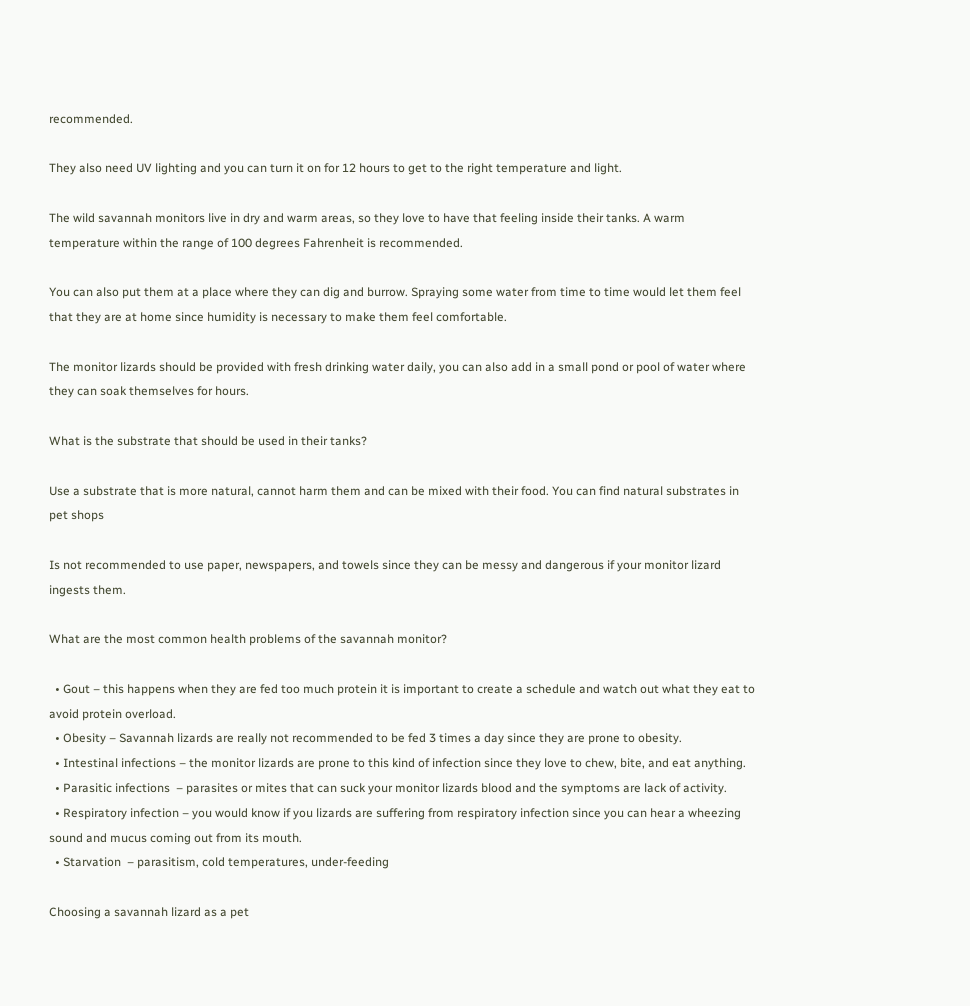recommended.

They also need UV lighting and you can turn it on for 12 hours to get to the right temperature and light.

The wild savannah monitors live in dry and warm areas, so they love to have that feeling inside their tanks. A warm temperature within the range of 100 degrees Fahrenheit is recommended.

You can also put them at a place where they can dig and burrow. Spraying some water from time to time would let them feel that they are at home since humidity is necessary to make them feel comfortable.

The monitor lizards should be provided with fresh drinking water daily, you can also add in a small pond or pool of water where they can soak themselves for hours.

What is the substrate that should be used in their tanks?

Use a substrate that is more natural, cannot harm them and can be mixed with their food. You can find natural substrates in pet shops

Is not recommended to use paper, newspapers, and towels since they can be messy and dangerous if your monitor lizard ingests them.

What are the most common health problems of the savannah monitor?

  • Gout – this happens when they are fed too much protein it is important to create a schedule and watch out what they eat to avoid protein overload.
  • Obesity – Savannah lizards are really not recommended to be fed 3 times a day since they are prone to obesity.
  • Intestinal infections – the monitor lizards are prone to this kind of infection since they love to chew, bite, and eat anything.
  • Parasitic infections  – parasites or mites that can suck your monitor lizards blood and the symptoms are lack of activity.
  • Respiratory infection – you would know if you lizards are suffering from respiratory infection since you can hear a wheezing sound and mucus coming out from its mouth.
  • Starvation  – parasitism, cold temperatures, under-feeding

Choosing a savannah lizard as a pet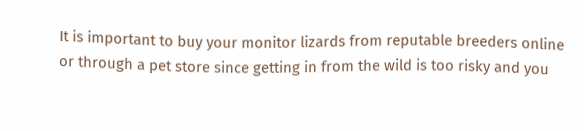It is important to buy your monitor lizards from reputable breeders online or through a pet store since getting in from the wild is too risky and you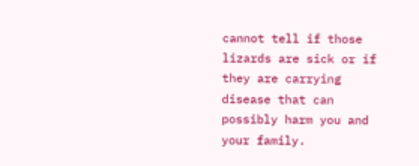cannot tell if those lizards are sick or if they are carrying disease that can possibly harm you and your family.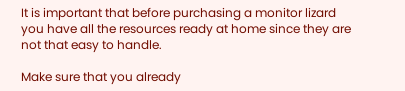It is important that before purchasing a monitor lizard you have all the resources ready at home since they are not that easy to handle.

Make sure that you already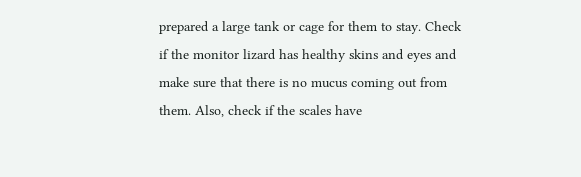prepared a large tank or cage for them to stay. Check if the monitor lizard has healthy skins and eyes and make sure that there is no mucus coming out from them. Also, check if the scales have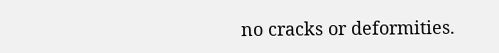no cracks or deformities.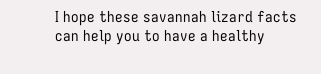I hope these savannah lizard facts can help you to have a healthy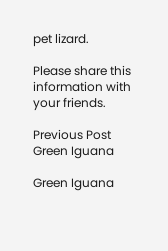pet lizard.

Please share this information with your friends.

Previous Post
Green Iguana

Green Iguana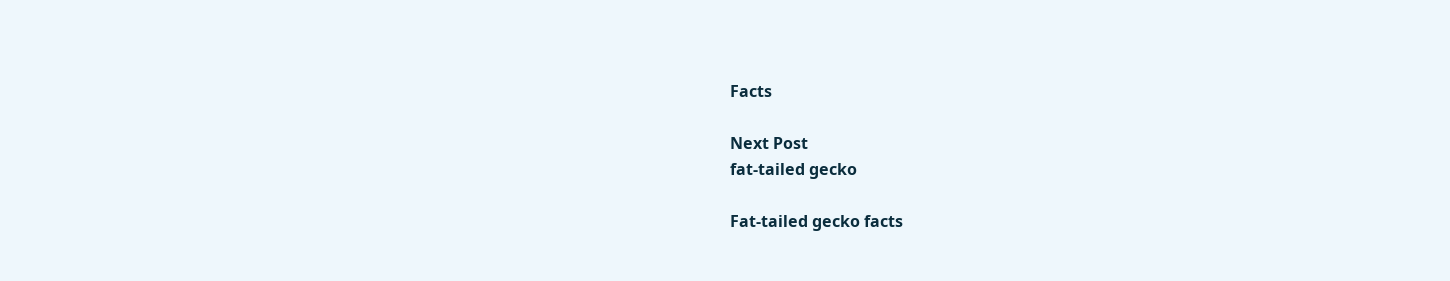Facts

Next Post
fat-tailed gecko

Fat-tailed gecko facts